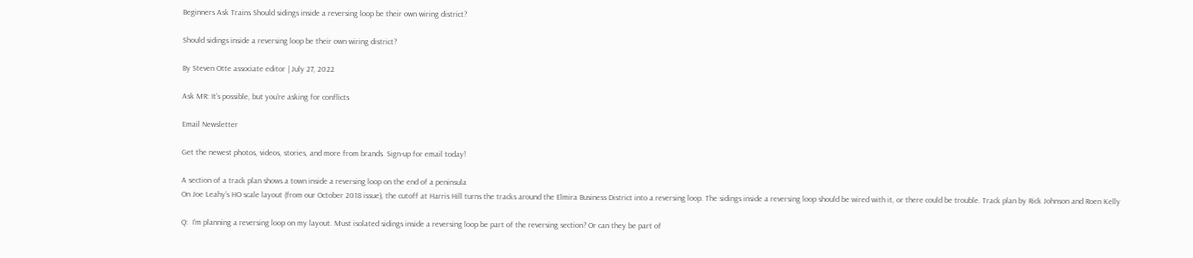Beginners Ask Trains Should sidings inside a reversing loop be their own wiring district?

Should sidings inside a reversing loop be their own wiring district?

By Steven Otte associate editor | July 27, 2022

Ask MR: It’s possible, but you’re asking for conflicts

Email Newsletter

Get the newest photos, videos, stories, and more from brands. Sign-up for email today!

A section of a track plan shows a town inside a reversing loop on the end of a peninsula
On Joe Leahy’s HO scale layout (from our October 2018 issue), the cutoff at Harris Hill turns the tracks around the Elmira Business District into a reversing loop. The sidings inside a reversing loop should be wired with it, or there could be trouble. Track plan by Rick Johnson and Roen Kelly

Q:  I’m planning a reversing loop on my layout. Must isolated sidings inside a reversing loop be part of the reversing section? Or can they be part of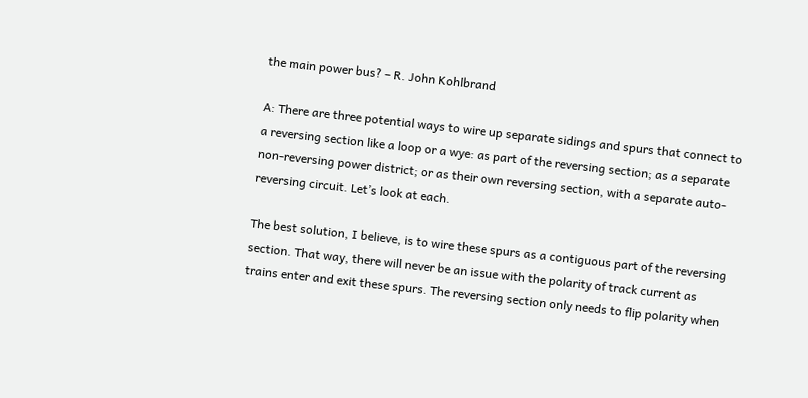the main power bus? – R. John Kohlbrand

A: There are three potential ways to wire up separate sidings and spurs that connect to a reversing section like a loop or a wye: as part of the reversing section; as a separate non-reversing power district; or as their own reversing section, with a separate auto-reversing circuit. Let’s look at each.

The best solution, I believe, is to wire these spurs as a contiguous part of the reversing section. That way, there will never be an issue with the polarity of track current as trains enter and exit these spurs. The reversing section only needs to flip polarity when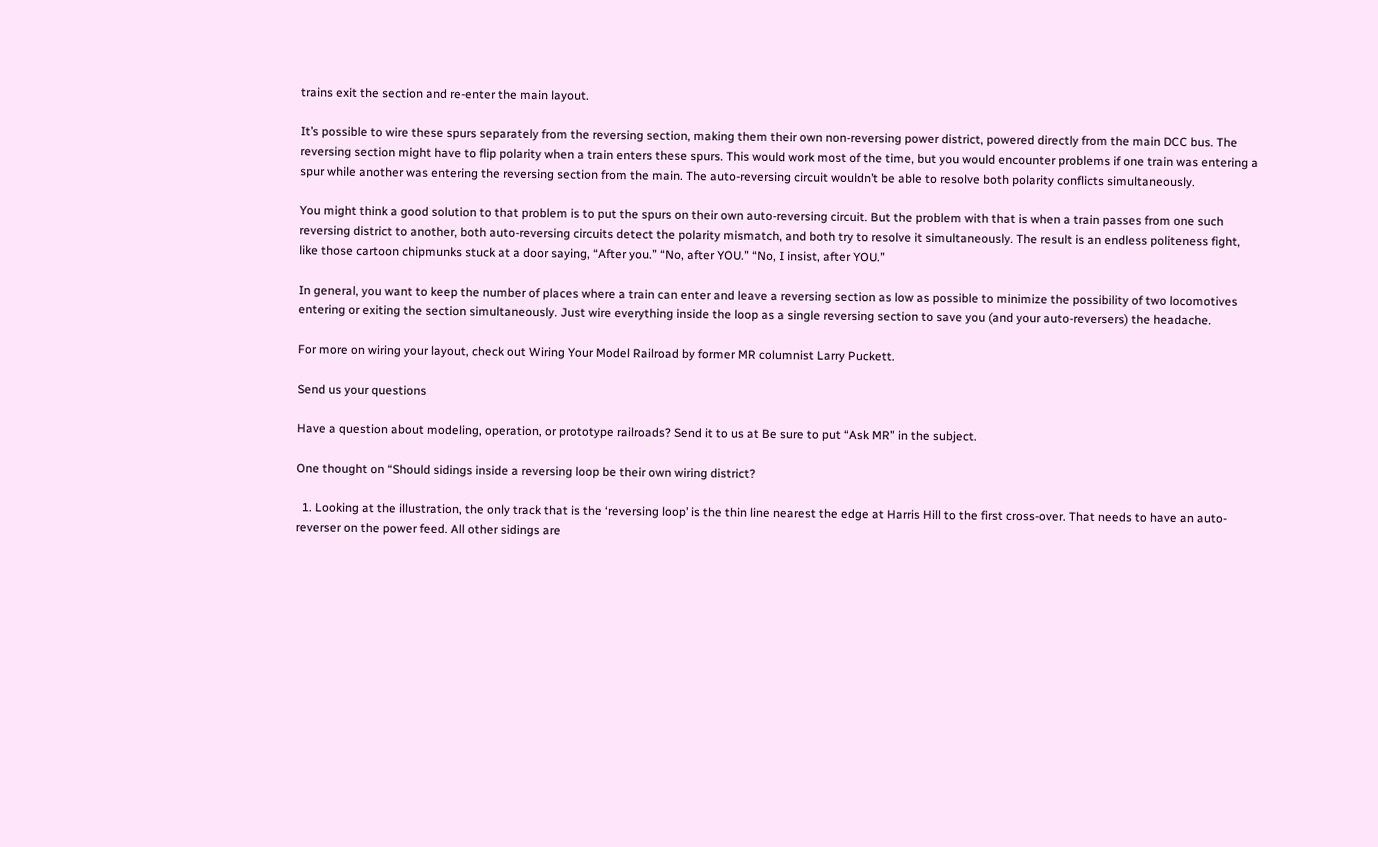trains exit the section and re-enter the main layout.

It’s possible to wire these spurs separately from the reversing section, making them their own non-reversing power district, powered directly from the main DCC bus. The reversing section might have to flip polarity when a train enters these spurs. This would work most of the time, but you would encounter problems if one train was entering a spur while another was entering the reversing section from the main. The auto-reversing circuit wouldn’t be able to resolve both polarity conflicts simultaneously.

You might think a good solution to that problem is to put the spurs on their own auto-reversing circuit. But the problem with that is when a train passes from one such reversing district to another, both auto-reversing circuits detect the polarity mismatch, and both try to resolve it simultaneously. The result is an endless politeness fight, like those cartoon chipmunks stuck at a door saying, “After you.” “No, after YOU.” “No, I insist, after YOU.”

In general, you want to keep the number of places where a train can enter and leave a reversing section as low as possible to minimize the possibility of two locomotives entering or exiting the section simultaneously. Just wire everything inside the loop as a single reversing section to save you (and your auto-reversers) the headache.

For more on wiring your layout, check out Wiring Your Model Railroad by former MR columnist Larry Puckett.

Send us your questions

Have a question about modeling, operation, or prototype railroads? Send it to us at Be sure to put “Ask MR” in the subject.

One thought on “Should sidings inside a reversing loop be their own wiring district?

  1. Looking at the illustration, the only track that is the ‘reversing loop’ is the thin line nearest the edge at Harris Hill to the first cross-over. That needs to have an auto-reverser on the power feed. All other sidings are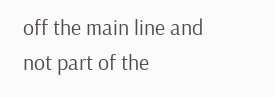off the main line and not part of the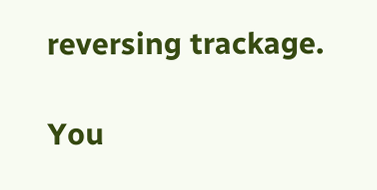reversing trackage.

You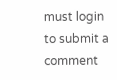must login to submit a comment